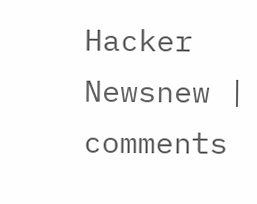Hacker Newsnew | comments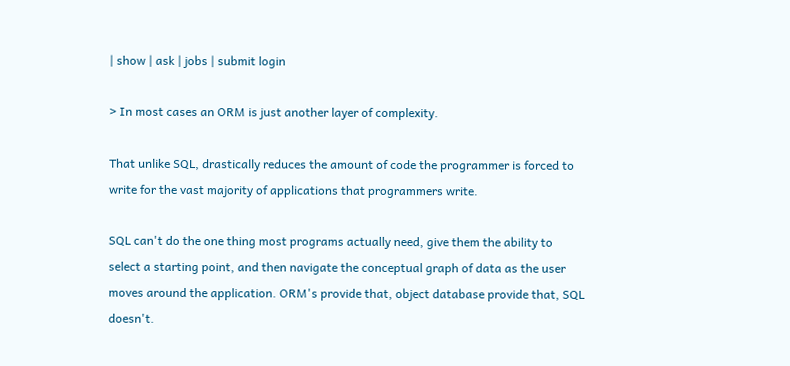| show | ask | jobs | submit login

> In most cases an ORM is just another layer of complexity.

That unlike SQL, drastically reduces the amount of code the programmer is forced to write for the vast majority of applications that programmers write.

SQL can't do the one thing most programs actually need, give them the ability to select a starting point, and then navigate the conceptual graph of data as the user moves around the application. ORM's provide that, object database provide that, SQL doesn't.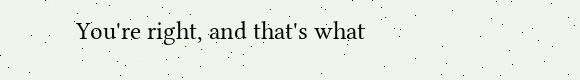You're right, and that's what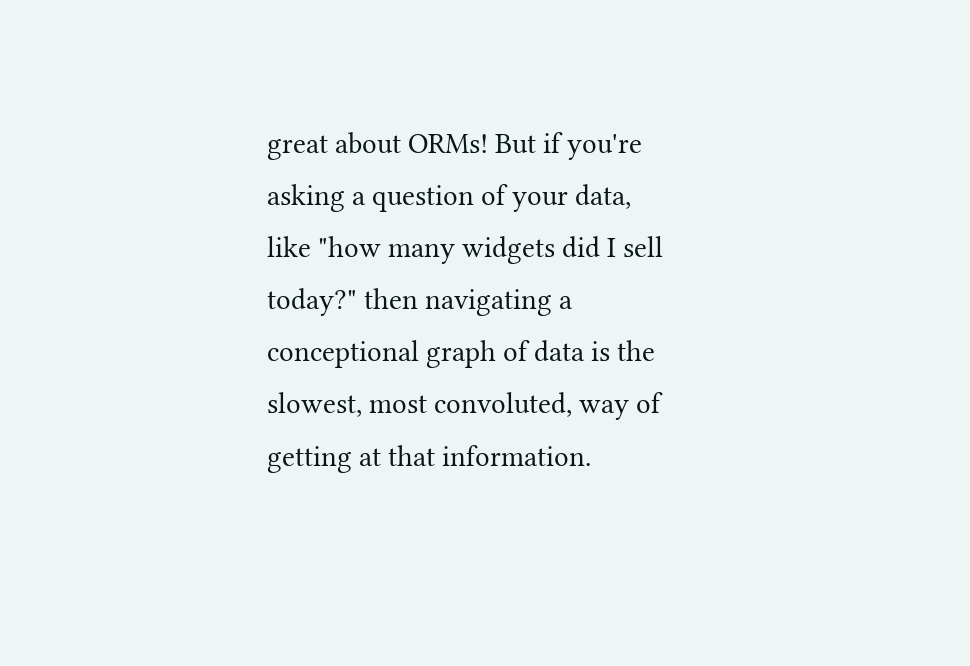great about ORMs! But if you're asking a question of your data, like "how many widgets did I sell today?" then navigating a conceptional graph of data is the slowest, most convoluted, way of getting at that information.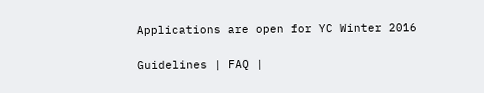Applications are open for YC Winter 2016

Guidelines | FAQ |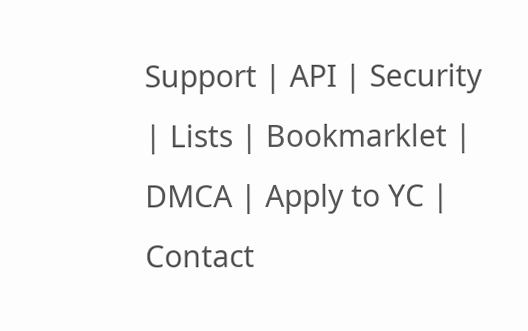Support | API | Security | Lists | Bookmarklet | DMCA | Apply to YC | Contact